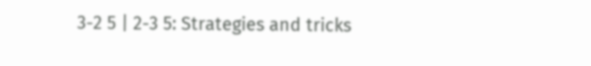3-2 5 | 2-3 5: Strategies and tricks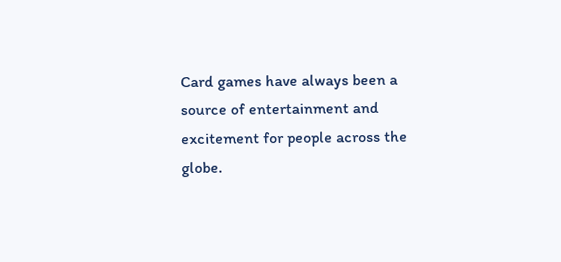Card games have always been a source of entertainment and excitement for people across the globe.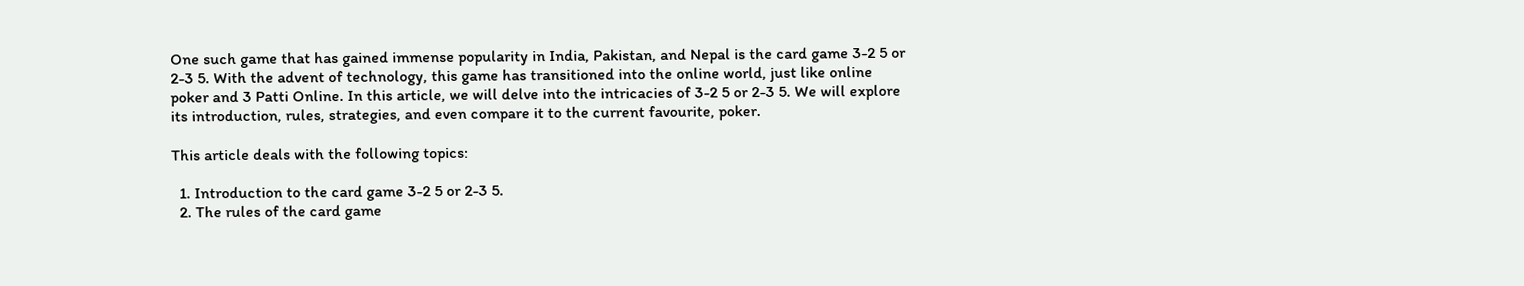One such game that has gained immense popularity in India, Pakistan, and Nepal is the card game 3-2 5 or 2-3 5. With the advent of technology, this game has transitioned into the online world, just like online poker and 3 Patti Online. In this article, we will delve into the intricacies of 3-2 5 or 2-3 5. We will explore its introduction, rules, strategies, and even compare it to the current favourite, poker.

This article deals with the following topics:

  1. Introduction to the card game 3-2 5 or 2-3 5.
  2. The rules of the card game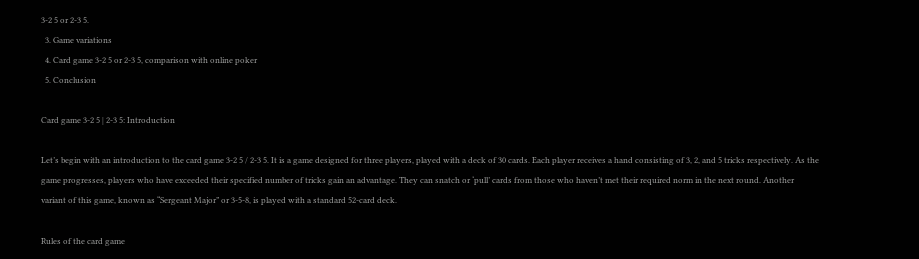3-2 5 or 2-3 5.
  3. Game variations
  4. Card game 3-2 5 or 2-3 5, comparison with online poker
  5. Conclusion

Card game 3-2 5 | 2-3 5: Introduction

Let’s begin with an introduction to the card game 3-2 5 / 2-3 5. It is a game designed for three players, played with a deck of 30 cards. Each player receives a hand consisting of 3, 2, and 5 tricks respectively. As the game progresses, players who have exceeded their specified number of tricks gain an advantage. They can snatch or ‘pull’ cards from those who haven’t met their required norm in the next round. Another variant of this game, known as “Sergeant Major” or 3-5-8, is played with a standard 52-card deck.

Rules of the card game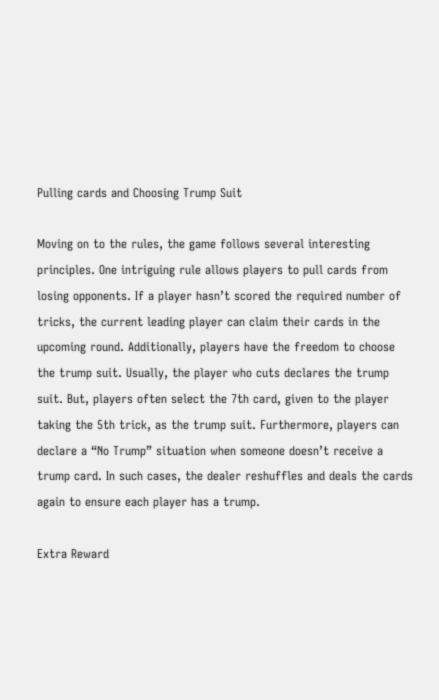Pulling cards and Choosing Trump Suit

Moving on to the rules, the game follows several interesting principles. One intriguing rule allows players to pull cards from losing opponents. If a player hasn’t scored the required number of tricks, the current leading player can claim their cards in the upcoming round. Additionally, players have the freedom to choose the trump suit. Usually, the player who cuts declares the trump suit. But, players often select the 7th card, given to the player taking the 5th trick, as the trump suit. Furthermore, players can declare a “No Trump” situation when someone doesn’t receive a trump card. In such cases, the dealer reshuffles and deals the cards again to ensure each player has a trump.

Extra Reward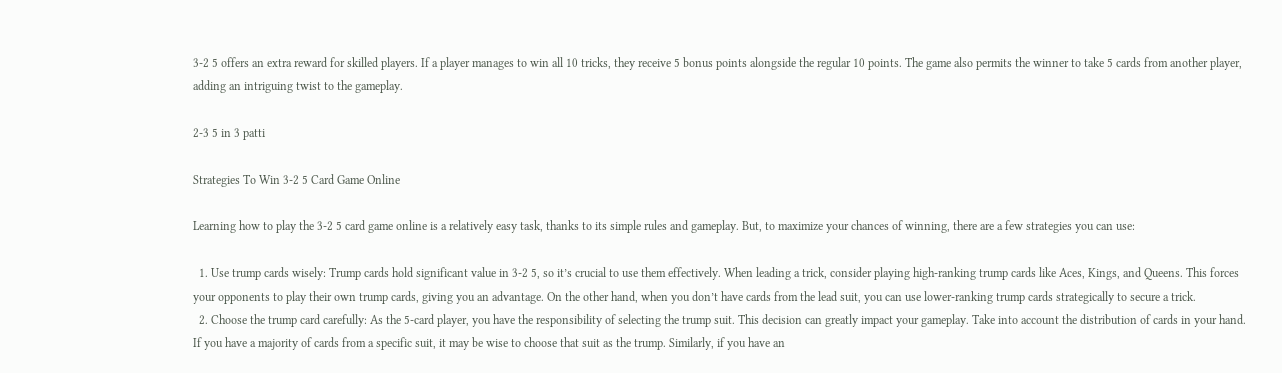3-2 5 offers an extra reward for skilled players. If a player manages to win all 10 tricks, they receive 5 bonus points alongside the regular 10 points. The game also permits the winner to take 5 cards from another player, adding an intriguing twist to the gameplay.

2-3 5 in 3 patti

Strategies To Win 3-2 5 Card Game Online

Learning how to play the 3-2 5 card game online is a relatively easy task, thanks to its simple rules and gameplay. But, to maximize your chances of winning, there are a few strategies you can use:

  1. Use trump cards wisely: Trump cards hold significant value in 3-2 5, so it’s crucial to use them effectively. When leading a trick, consider playing high-ranking trump cards like Aces, Kings, and Queens. This forces your opponents to play their own trump cards, giving you an advantage. On the other hand, when you don’t have cards from the lead suit, you can use lower-ranking trump cards strategically to secure a trick.
  2. Choose the trump card carefully: As the 5-card player, you have the responsibility of selecting the trump suit. This decision can greatly impact your gameplay. Take into account the distribution of cards in your hand. If you have a majority of cards from a specific suit, it may be wise to choose that suit as the trump. Similarly, if you have an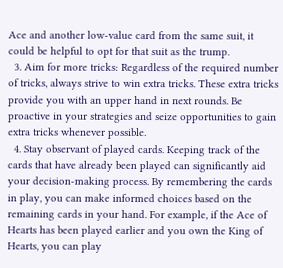Ace and another low-value card from the same suit, it could be helpful to opt for that suit as the trump.
  3. Aim for more tricks: Regardless of the required number of tricks, always strive to win extra tricks. These extra tricks provide you with an upper hand in next rounds. Be proactive in your strategies and seize opportunities to gain extra tricks whenever possible.
  4. Stay observant of played cards. Keeping track of the cards that have already been played can significantly aid your decision-making process. By remembering the cards in play, you can make informed choices based on the remaining cards in your hand. For example, if the Ace of Hearts has been played earlier and you own the King of Hearts, you can play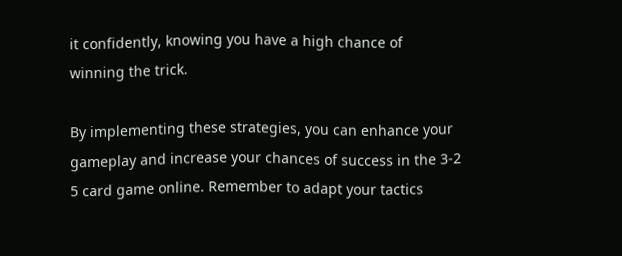it confidently, knowing you have a high chance of winning the trick.

By implementing these strategies, you can enhance your gameplay and increase your chances of success in the 3-2 5 card game online. Remember to adapt your tactics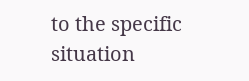to the specific situation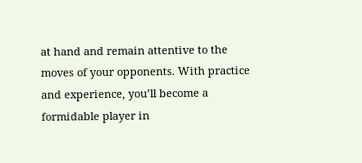at hand and remain attentive to the moves of your opponents. With practice and experience, you’ll become a formidable player in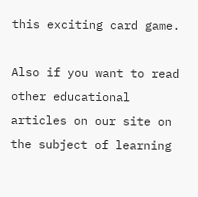this exciting card game.

Also if you want to read other educational articles on our site on the subject of learning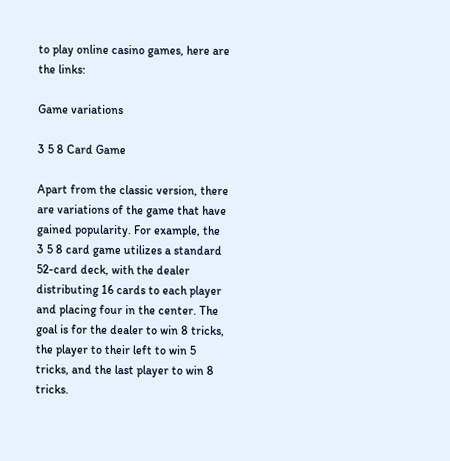to play online casino games, here are the links:

Game variations

3 5 8 Card Game

Apart from the classic version, there are variations of the game that have gained popularity. For example, the 3 5 8 card game utilizes a standard 52-card deck, with the dealer distributing 16 cards to each player and placing four in the center. The goal is for the dealer to win 8 tricks, the player to their left to win 5 tricks, and the last player to win 8 tricks.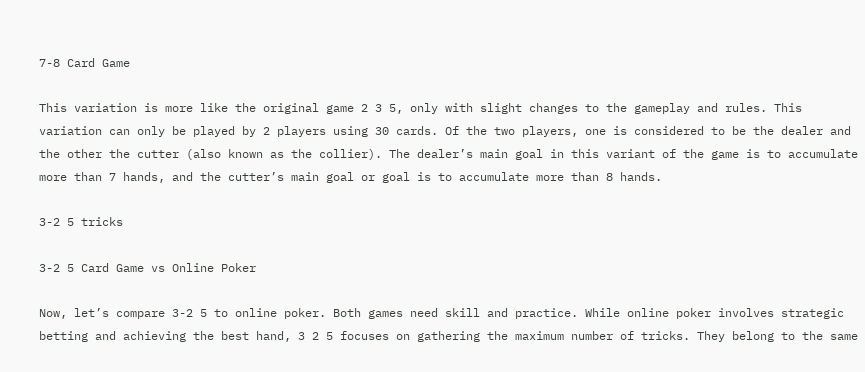7-8 Card Game

This variation is more like the original game 2 3 5, only with slight changes to the gameplay and rules. This variation can only be played by 2 players using 30 cards. Of the two players, one is considered to be the dealer and the other the cutter (also known as the collier). The dealer’s main goal in this variant of the game is to accumulate more than 7 hands, and the cutter’s main goal or goal is to accumulate more than 8 hands.

3-2 5 tricks

3-2 5 Card Game vs Online Poker

Now, let’s compare 3-2 5 to online poker. Both games need skill and practice. While online poker involves strategic betting and achieving the best hand, 3 2 5 focuses on gathering the maximum number of tricks. They belong to the same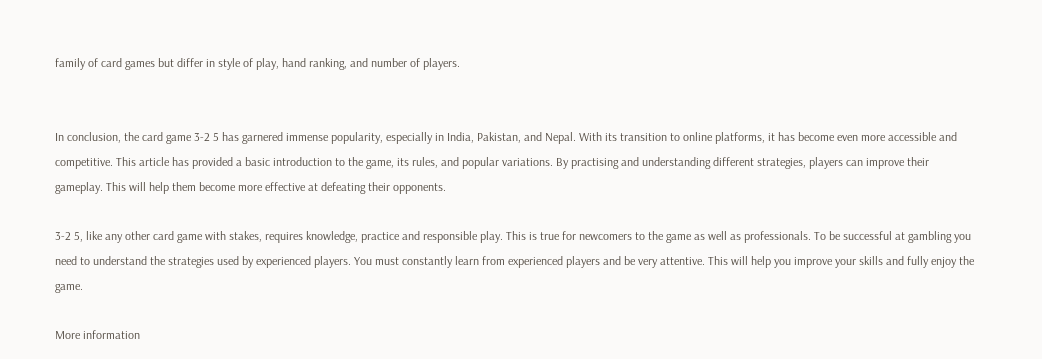family of card games but differ in style of play, hand ranking, and number of players.


In conclusion, the card game 3-2 5 has garnered immense popularity, especially in India, Pakistan, and Nepal. With its transition to online platforms, it has become even more accessible and competitive. This article has provided a basic introduction to the game, its rules, and popular variations. By practising and understanding different strategies, players can improve their gameplay. This will help them become more effective at defeating their opponents.

3-2 5, like any other card game with stakes, requires knowledge, practice and responsible play. This is true for newcomers to the game as well as professionals. To be successful at gambling you need to understand the strategies used by experienced players. You must constantly learn from experienced players and be very attentive. This will help you improve your skills and fully enjoy the game.

More information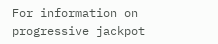For information on progressive jackpot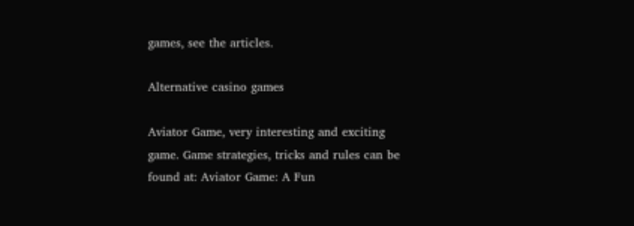games, see the articles.

Alternative casino games

Aviator Game, very interesting and exciting game. Game strategies, tricks and rules can be found at: Aviator Game: A Fun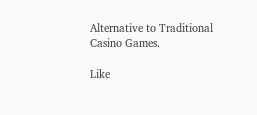Alternative to Traditional Casino Games.

Like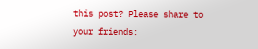this post? Please share to your friends: